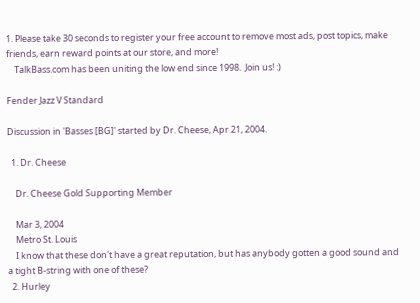1. Please take 30 seconds to register your free account to remove most ads, post topics, make friends, earn reward points at our store, and more!
    TalkBass.com has been uniting the low end since 1998.  Join us! :)

Fender Jazz V Standard

Discussion in 'Basses [BG]' started by Dr. Cheese, Apr 21, 2004.

  1. Dr. Cheese

    Dr. Cheese Gold Supporting Member

    Mar 3, 2004
    Metro St. Louis
    I know that these don't have a great reputation, but has anybody gotten a good sound and a tight B-string with one of these?
  2. Hurley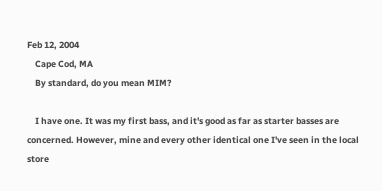Feb 12, 2004
    Cape Cod, MA
    By standard, do you mean MIM?

    I have one. It was my first bass, and it's good as far as starter basses are concerned. However, mine and every other identical one I've seen in the local store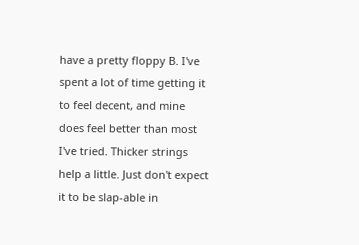have a pretty floppy B. I've spent a lot of time getting it to feel decent, and mine does feel better than most I've tried. Thicker strings help a little. Just don't expect it to be slap-able in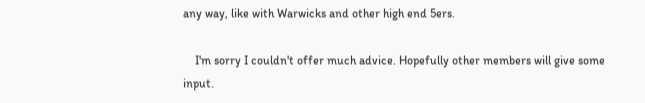any way, like with Warwicks and other high end 5ers.

    I'm sorry I couldn't offer much advice. Hopefully other members will give some input.